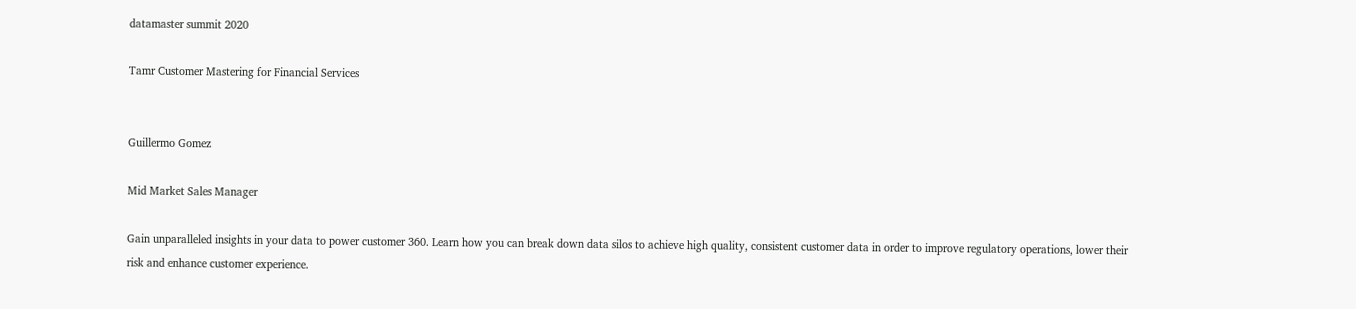datamaster summit 2020

Tamr Customer Mastering for Financial Services


Guillermo Gomez

Mid Market Sales Manager

Gain unparalleled insights in your data to power customer 360. Learn how you can break down data silos to achieve high quality, consistent customer data in order to improve regulatory operations, lower their risk and enhance customer experience.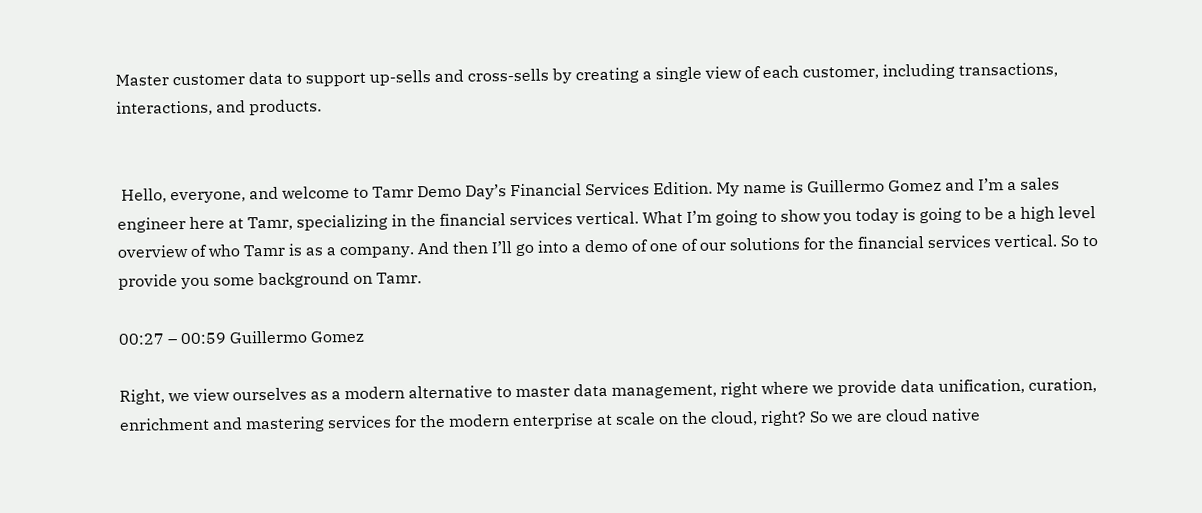Master customer data to support up-sells and cross-sells by creating a single view of each customer, including transactions, interactions, and products.


 Hello, everyone, and welcome to Tamr Demo Day’s Financial Services Edition. My name is Guillermo Gomez and I’m a sales engineer here at Tamr, specializing in the financial services vertical. What I’m going to show you today is going to be a high level overview of who Tamr is as a company. And then I’ll go into a demo of one of our solutions for the financial services vertical. So to provide you some background on Tamr.

00:27 – 00:59 Guillermo Gomez

Right, we view ourselves as a modern alternative to master data management, right where we provide data unification, curation, enrichment and mastering services for the modern enterprise at scale on the cloud, right? So we are cloud native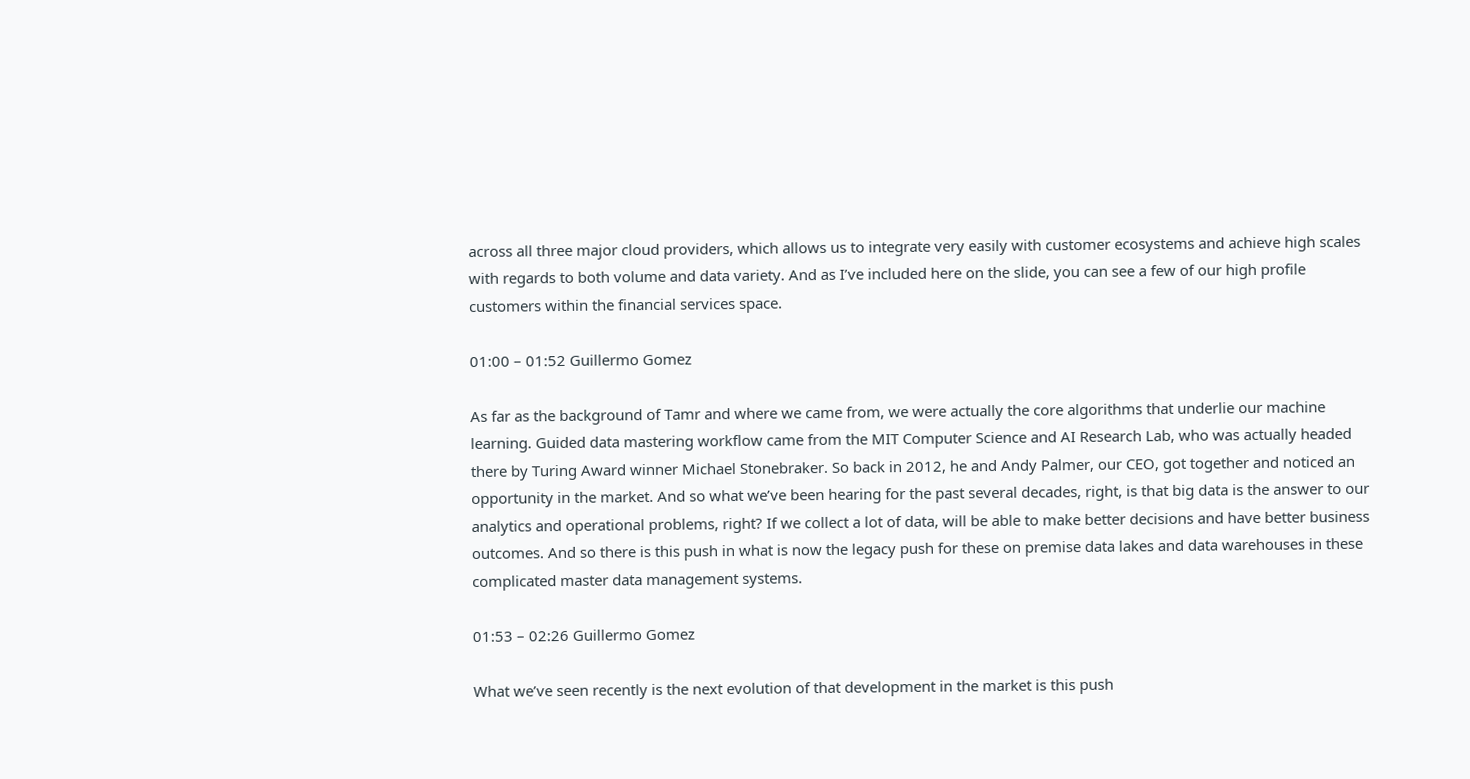across all three major cloud providers, which allows us to integrate very easily with customer ecosystems and achieve high scales with regards to both volume and data variety. And as I’ve included here on the slide, you can see a few of our high profile customers within the financial services space.

01:00 – 01:52 Guillermo Gomez

As far as the background of Tamr and where we came from, we were actually the core algorithms that underlie our machine learning. Guided data mastering workflow came from the MIT Computer Science and AI Research Lab, who was actually headed there by Turing Award winner Michael Stonebraker. So back in 2012, he and Andy Palmer, our CEO, got together and noticed an opportunity in the market. And so what we’ve been hearing for the past several decades, right, is that big data is the answer to our analytics and operational problems, right? If we collect a lot of data, will be able to make better decisions and have better business outcomes. And so there is this push in what is now the legacy push for these on premise data lakes and data warehouses in these complicated master data management systems.

01:53 – 02:26 Guillermo Gomez

What we’ve seen recently is the next evolution of that development in the market is this push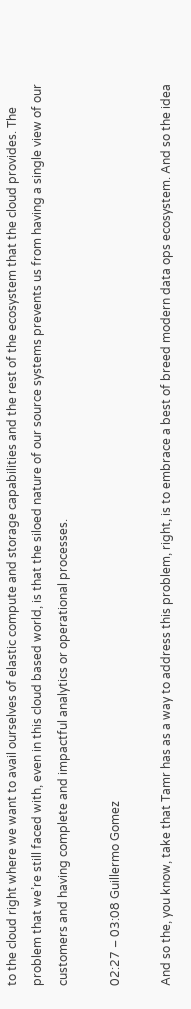to the cloud right where we want to avail ourselves of elastic compute and storage capabilities and the rest of the ecosystem that the cloud provides. The problem that we’re still faced with, even in this cloud based world, is that the siloed nature of our source systems prevents us from having a single view of our customers and having complete and impactful analytics or operational processes.

02:27 – 03:08 Guillermo Gomez

And so the, you know, take that Tamr has as a way to address this problem, right, is to embrace a best of breed modern data ops ecosystem. And so the idea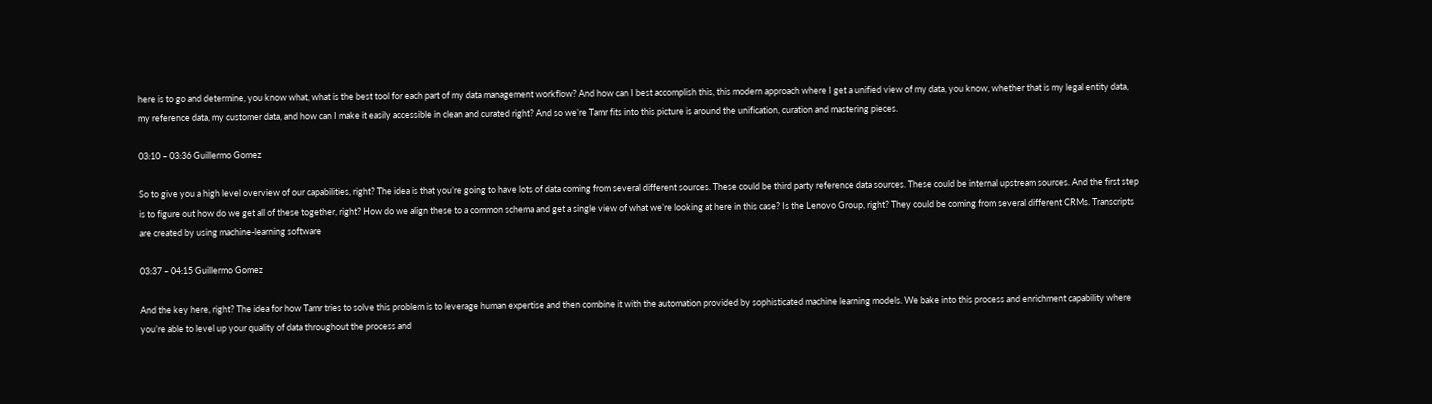here is to go and determine, you know what, what is the best tool for each part of my data management workflow? And how can I best accomplish this, this modern approach where I get a unified view of my data, you know, whether that is my legal entity data, my reference data, my customer data, and how can I make it easily accessible in clean and curated right? And so we’re Tamr fits into this picture is around the unification, curation and mastering pieces.

03:10 – 03:36 Guillermo Gomez

So to give you a high level overview of our capabilities, right? The idea is that you’re going to have lots of data coming from several different sources. These could be third party reference data sources. These could be internal upstream sources. And the first step is to figure out how do we get all of these together, right? How do we align these to a common schema and get a single view of what we’re looking at here in this case? Is the Lenovo Group, right? They could be coming from several different CRMs. Transcripts are created by using machine-learning software

03:37 – 04:15 Guillermo Gomez

And the key here, right? The idea for how Tamr tries to solve this problem is to leverage human expertise and then combine it with the automation provided by sophisticated machine learning models. We bake into this process and enrichment capability where you’re able to level up your quality of data throughout the process and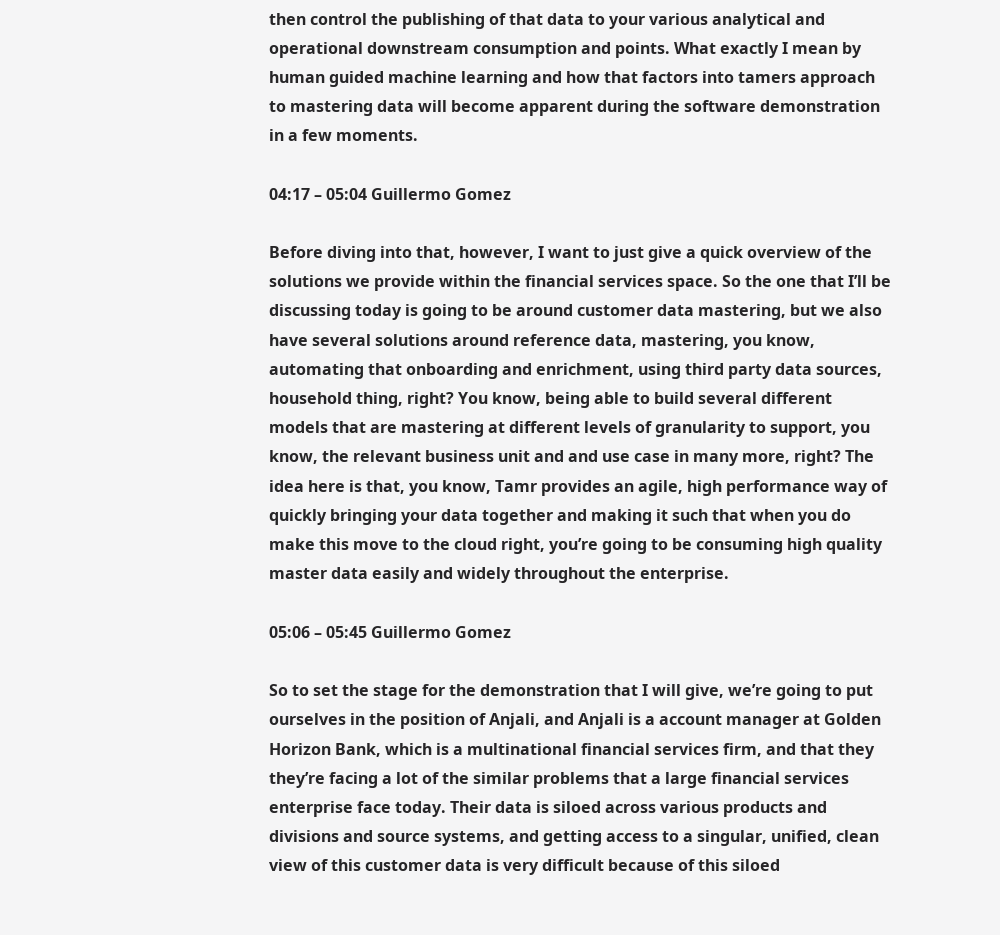then control the publishing of that data to your various analytical and operational downstream consumption and points. What exactly I mean by human guided machine learning and how that factors into tamers approach to mastering data will become apparent during the software demonstration in a few moments.

04:17 – 05:04 Guillermo Gomez

Before diving into that, however, I want to just give a quick overview of the solutions we provide within the financial services space. So the one that I’ll be discussing today is going to be around customer data mastering, but we also have several solutions around reference data, mastering, you know, automating that onboarding and enrichment, using third party data sources, household thing, right? You know, being able to build several different models that are mastering at different levels of granularity to support, you know, the relevant business unit and and use case in many more, right? The idea here is that, you know, Tamr provides an agile, high performance way of quickly bringing your data together and making it such that when you do make this move to the cloud right, you’re going to be consuming high quality master data easily and widely throughout the enterprise.

05:06 – 05:45 Guillermo Gomez

So to set the stage for the demonstration that I will give, we’re going to put ourselves in the position of Anjali, and Anjali is a account manager at Golden Horizon Bank, which is a multinational financial services firm, and that they they’re facing a lot of the similar problems that a large financial services enterprise face today. Their data is siloed across various products and divisions and source systems, and getting access to a singular, unified, clean view of this customer data is very difficult because of this siloed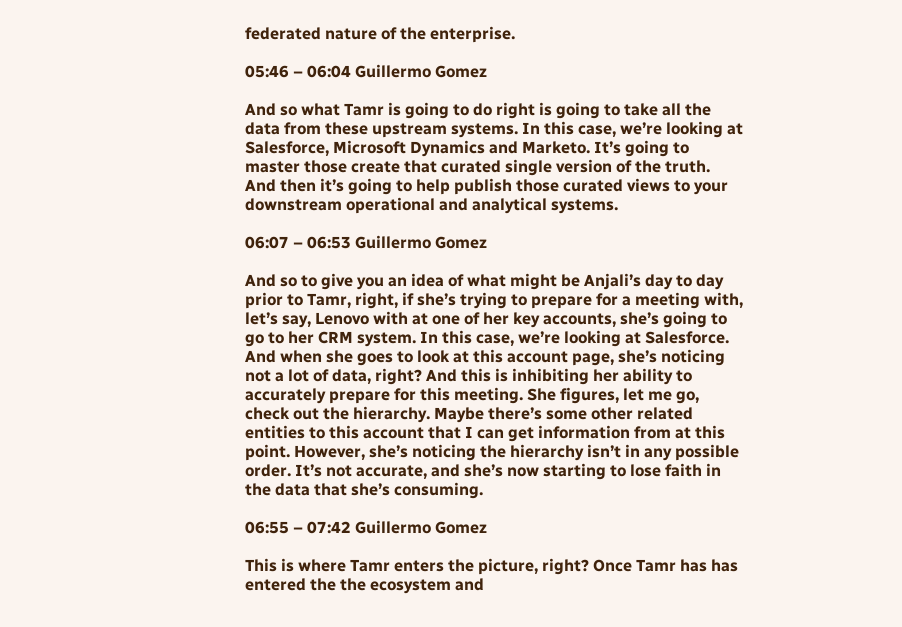federated nature of the enterprise.

05:46 – 06:04 Guillermo Gomez

And so what Tamr is going to do right is going to take all the data from these upstream systems. In this case, we’re looking at Salesforce, Microsoft Dynamics and Marketo. It’s going to master those create that curated single version of the truth. And then it’s going to help publish those curated views to your downstream operational and analytical systems.

06:07 – 06:53 Guillermo Gomez

And so to give you an idea of what might be Anjali’s day to day prior to Tamr, right, if she’s trying to prepare for a meeting with, let’s say, Lenovo with at one of her key accounts, she’s going to go to her CRM system. In this case, we’re looking at Salesforce. And when she goes to look at this account page, she’s noticing not a lot of data, right? And this is inhibiting her ability to accurately prepare for this meeting. She figures, let me go, check out the hierarchy. Maybe there’s some other related entities to this account that I can get information from at this point. However, she’s noticing the hierarchy isn’t in any possible order. It’s not accurate, and she’s now starting to lose faith in the data that she’s consuming.

06:55 – 07:42 Guillermo Gomez

This is where Tamr enters the picture, right? Once Tamr has has entered the the ecosystem and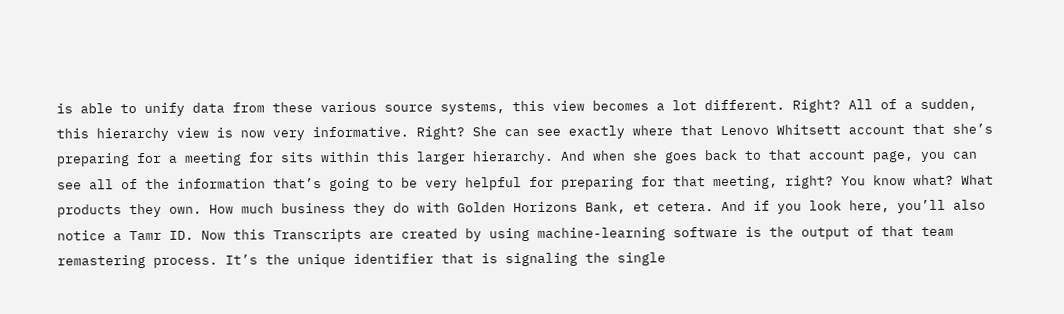is able to unify data from these various source systems, this view becomes a lot different. Right? All of a sudden, this hierarchy view is now very informative. Right? She can see exactly where that Lenovo Whitsett account that she’s preparing for a meeting for sits within this larger hierarchy. And when she goes back to that account page, you can see all of the information that’s going to be very helpful for preparing for that meeting, right? You know what? What products they own. How much business they do with Golden Horizons Bank, et cetera. And if you look here, you’ll also notice a Tamr ID. Now this Transcripts are created by using machine-learning software is the output of that team remastering process. It’s the unique identifier that is signaling the single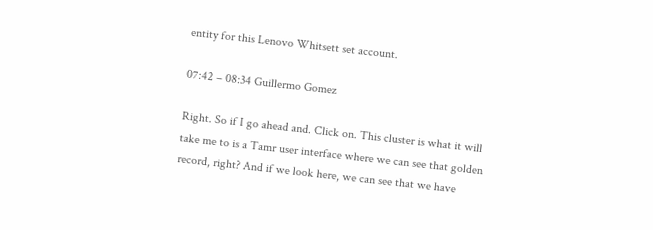entity for this Lenovo Whitsett set account.

07:42 – 08:34 Guillermo Gomez

Right. So if I go ahead and. Click on. This cluster is what it will take me to is a Tamr user interface where we can see that golden record, right? And if we look here, we can see that we have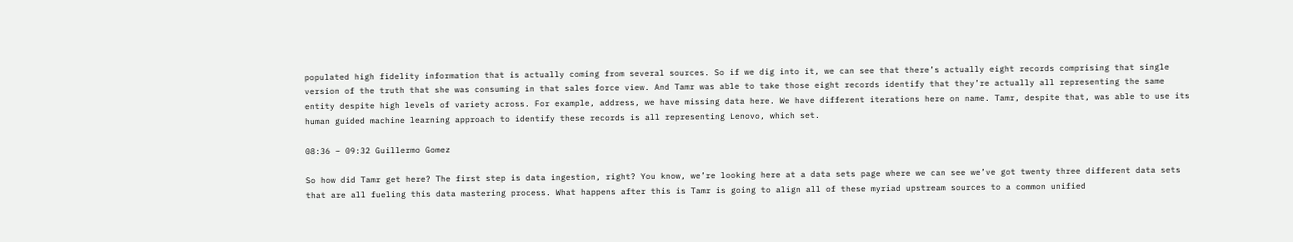populated high fidelity information that is actually coming from several sources. So if we dig into it, we can see that there’s actually eight records comprising that single version of the truth that she was consuming in that sales force view. And Tamr was able to take those eight records identify that they’re actually all representing the same entity despite high levels of variety across. For example, address, we have missing data here. We have different iterations here on name. Tamr, despite that, was able to use its human guided machine learning approach to identify these records is all representing Lenovo, which set.

08:36 – 09:32 Guillermo Gomez

So how did Tamr get here? The first step is data ingestion, right? You know, we’re looking here at a data sets page where we can see we’ve got twenty three different data sets that are all fueling this data mastering process. What happens after this is Tamr is going to align all of these myriad upstream sources to a common unified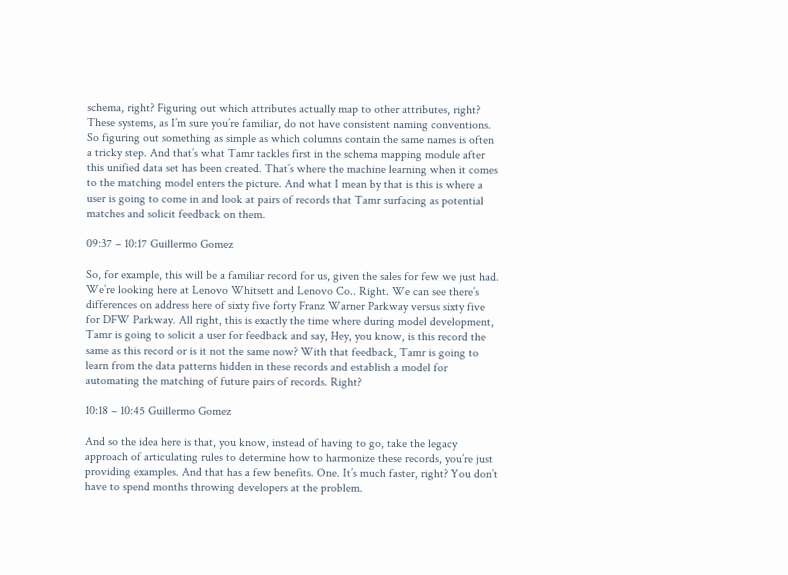schema, right? Figuring out which attributes actually map to other attributes, right? These systems, as I’m sure you’re familiar, do not have consistent naming conventions. So figuring out something as simple as which columns contain the same names is often a tricky step. And that’s what Tamr tackles first in the schema mapping module after this unified data set has been created. That’s where the machine learning when it comes to the matching model enters the picture. And what I mean by that is this is where a user is going to come in and look at pairs of records that Tamr surfacing as potential matches and solicit feedback on them.

09:37 – 10:17 Guillermo Gomez

So, for example, this will be a familiar record for us, given the sales for few we just had. We’re looking here at Lenovo Whitsett and Lenovo Co.. Right. We can see there’s differences on address here of sixty five forty Franz Warner Parkway versus sixty five for DFW Parkway. All right, this is exactly the time where during model development, Tamr is going to solicit a user for feedback and say, Hey, you know, is this record the same as this record or is it not the same now? With that feedback, Tamr is going to learn from the data patterns hidden in these records and establish a model for automating the matching of future pairs of records. Right?

10:18 – 10:45 Guillermo Gomez

And so the idea here is that, you know, instead of having to go, take the legacy approach of articulating rules to determine how to harmonize these records, you’re just providing examples. And that has a few benefits. One. It’s much faster, right? You don’t have to spend months throwing developers at the problem.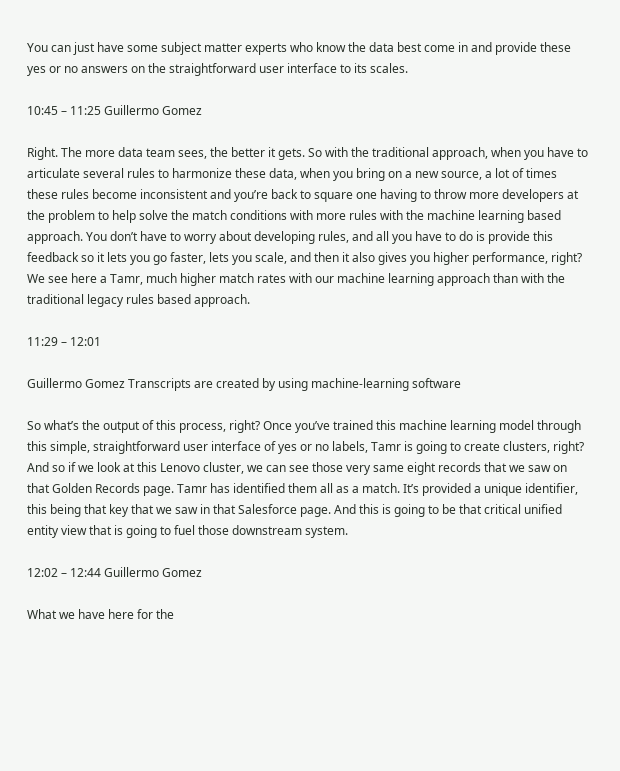You can just have some subject matter experts who know the data best come in and provide these yes or no answers on the straightforward user interface to its scales.

10:45 – 11:25 Guillermo Gomez

Right. The more data team sees, the better it gets. So with the traditional approach, when you have to articulate several rules to harmonize these data, when you bring on a new source, a lot of times these rules become inconsistent and you’re back to square one having to throw more developers at the problem to help solve the match conditions with more rules with the machine learning based approach. You don’t have to worry about developing rules, and all you have to do is provide this feedback so it lets you go faster, lets you scale, and then it also gives you higher performance, right? We see here a Tamr, much higher match rates with our machine learning approach than with the traditional legacy rules based approach.

11:29 – 12:01

Guillermo Gomez Transcripts are created by using machine-learning software

So what’s the output of this process, right? Once you’ve trained this machine learning model through this simple, straightforward user interface of yes or no labels, Tamr is going to create clusters, right? And so if we look at this Lenovo cluster, we can see those very same eight records that we saw on that Golden Records page. Tamr has identified them all as a match. It’s provided a unique identifier, this being that key that we saw in that Salesforce page. And this is going to be that critical unified entity view that is going to fuel those downstream system.

12:02 – 12:44 Guillermo Gomez

What we have here for the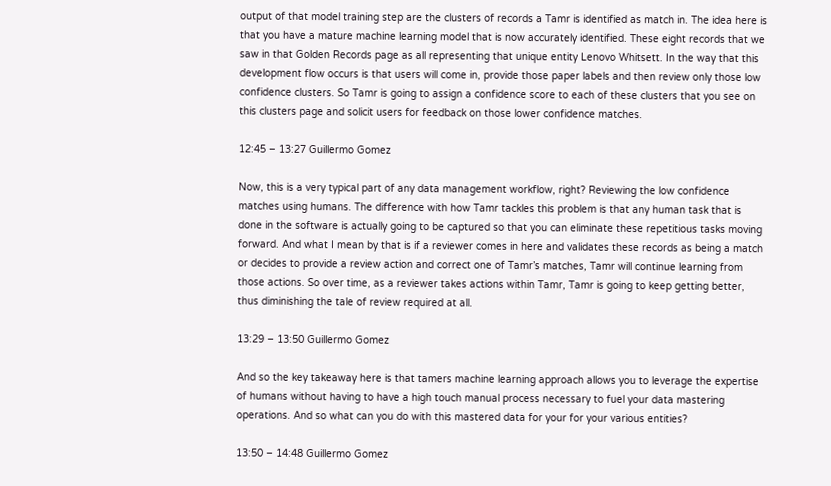output of that model training step are the clusters of records a Tamr is identified as match in. The idea here is that you have a mature machine learning model that is now accurately identified. These eight records that we saw in that Golden Records page as all representing that unique entity Lenovo Whitsett. In the way that this development flow occurs is that users will come in, provide those paper labels and then review only those low confidence clusters. So Tamr is going to assign a confidence score to each of these clusters that you see on this clusters page and solicit users for feedback on those lower confidence matches.

12:45 – 13:27 Guillermo Gomez

Now, this is a very typical part of any data management workflow, right? Reviewing the low confidence matches using humans. The difference with how Tamr tackles this problem is that any human task that is done in the software is actually going to be captured so that you can eliminate these repetitious tasks moving forward. And what I mean by that is if a reviewer comes in here and validates these records as being a match or decides to provide a review action and correct one of Tamr’s matches, Tamr will continue learning from those actions. So over time, as a reviewer takes actions within Tamr, Tamr is going to keep getting better, thus diminishing the tale of review required at all.

13:29 – 13:50 Guillermo Gomez

And so the key takeaway here is that tamers machine learning approach allows you to leverage the expertise of humans without having to have a high touch manual process necessary to fuel your data mastering operations. And so what can you do with this mastered data for your for your various entities?

13:50 – 14:48 Guillermo Gomez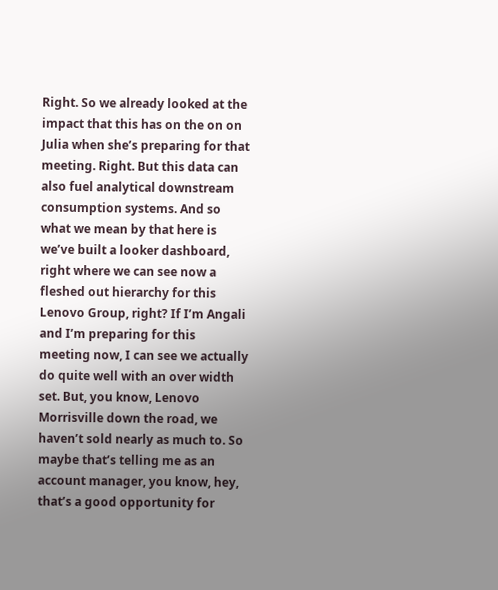Right. So we already looked at the impact that this has on the on on Julia when she’s preparing for that meeting. Right. But this data can also fuel analytical downstream consumption systems. And so what we mean by that here is we’ve built a looker dashboard, right where we can see now a fleshed out hierarchy for this Lenovo Group, right? If I’m Angali and I’m preparing for this meeting now, I can see we actually do quite well with an over width set. But, you know, Lenovo Morrisville down the road, we haven’t sold nearly as much to. So maybe that’s telling me as an account manager, you know, hey, that’s a good opportunity for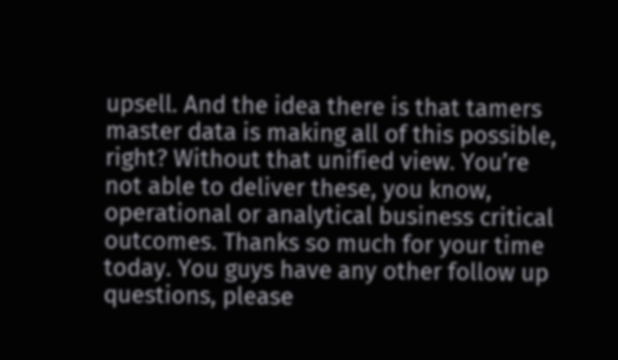upsell. And the idea there is that tamers master data is making all of this possible, right? Without that unified view. You’re not able to deliver these, you know, operational or analytical business critical outcomes. Thanks so much for your time today. You guys have any other follow up questions, please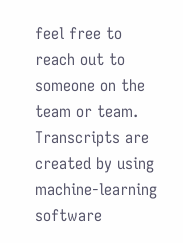feel free to reach out to someone on the team or team. Transcripts are created by using machine-learning software